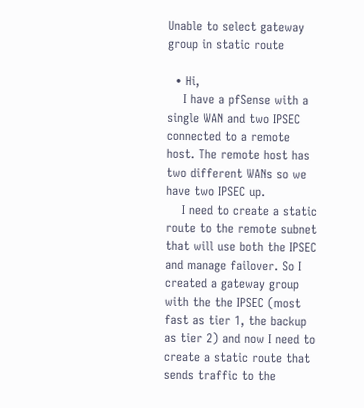Unable to select gateway group in static route

  • Hi,
    I have a pfSense with a single WAN and two IPSEC connected to a remote host. The remote host has two different WANs so we have two IPSEC up.
    I need to create a static route to the remote subnet that will use both the IPSEC and manage failover. So I created a gateway group with the the IPSEC (most fast as tier 1, the backup as tier 2) and now I need to create a static route that sends traffic to the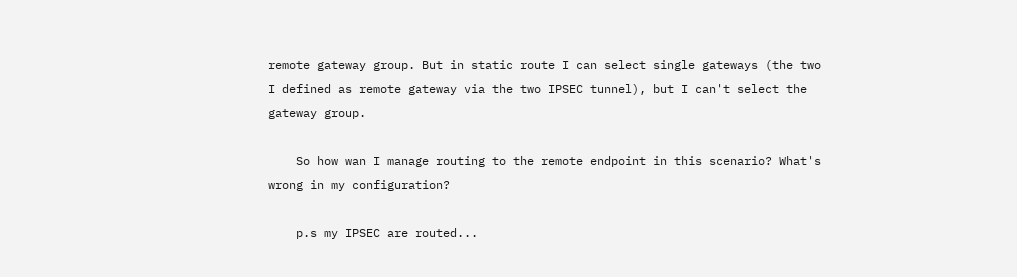remote gateway group. But in static route I can select single gateways (the two I defined as remote gateway via the two IPSEC tunnel), but I can't select the gateway group.

    So how wan I manage routing to the remote endpoint in this scenario? What's wrong in my configuration?

    p.s my IPSEC are routed...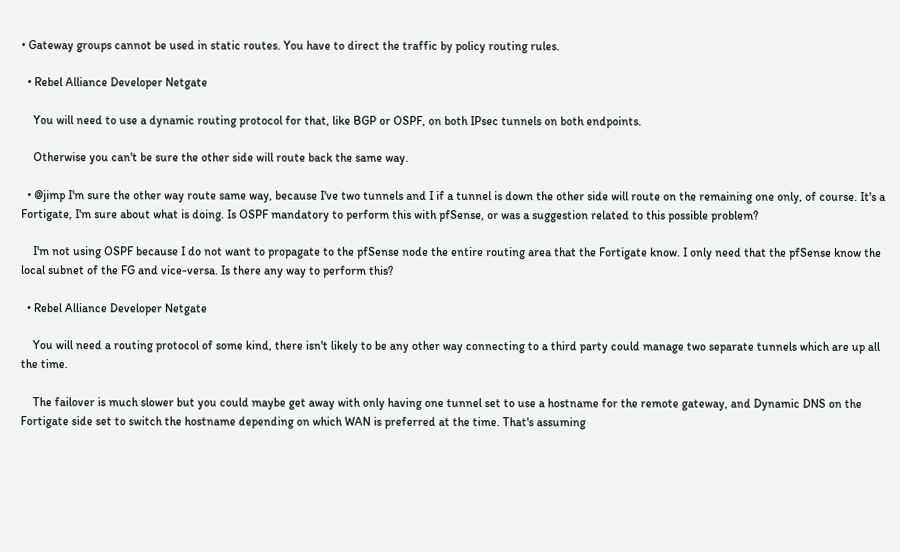• Gateway groups cannot be used in static routes. You have to direct the traffic by policy routing rules.

  • Rebel Alliance Developer Netgate

    You will need to use a dynamic routing protocol for that, like BGP or OSPF, on both IPsec tunnels on both endpoints.

    Otherwise you can't be sure the other side will route back the same way.

  • @jimp I'm sure the other way route same way, because I've two tunnels and I if a tunnel is down the other side will route on the remaining one only, of course. It's a Fortigate, I'm sure about what is doing. Is OSPF mandatory to perform this with pfSense, or was a suggestion related to this possible problem?

    I'm not using OSPF because I do not want to propagate to the pfSense node the entire routing area that the Fortigate know. I only need that the pfSense know the local subnet of the FG and vice-versa. Is there any way to perform this?

  • Rebel Alliance Developer Netgate

    You will need a routing protocol of some kind, there isn't likely to be any other way connecting to a third party could manage two separate tunnels which are up all the time.

    The failover is much slower but you could maybe get away with only having one tunnel set to use a hostname for the remote gateway, and Dynamic DNS on the Fortigate side set to switch the hostname depending on which WAN is preferred at the time. That's assuming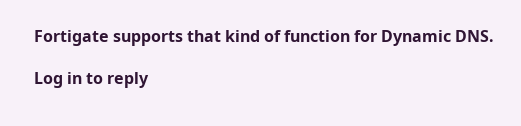Fortigate supports that kind of function for Dynamic DNS.

Log in to reply